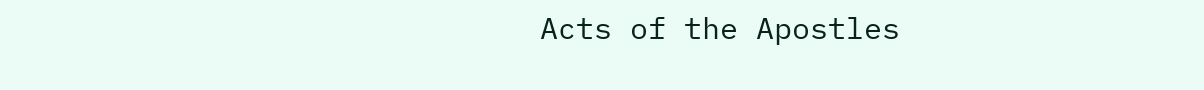Acts of the Apostles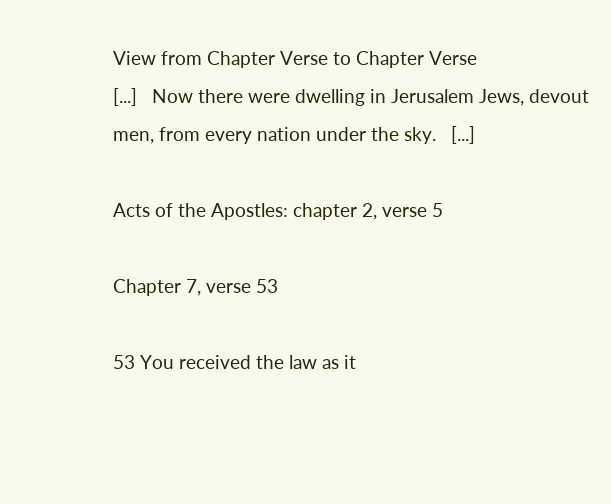View from Chapter Verse to Chapter Verse
[...]   Now there were dwelling in Jerusalem Jews, devout men, from every nation under the sky.   [...]

Acts of the Apostles: chapter 2, verse 5

Chapter 7, verse 53

53 You received the law as it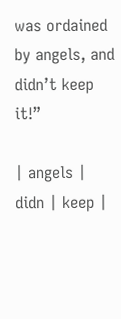was ordained by angels, and didn’t keep it!”

| angels | didn | keep |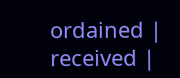ordained | received |